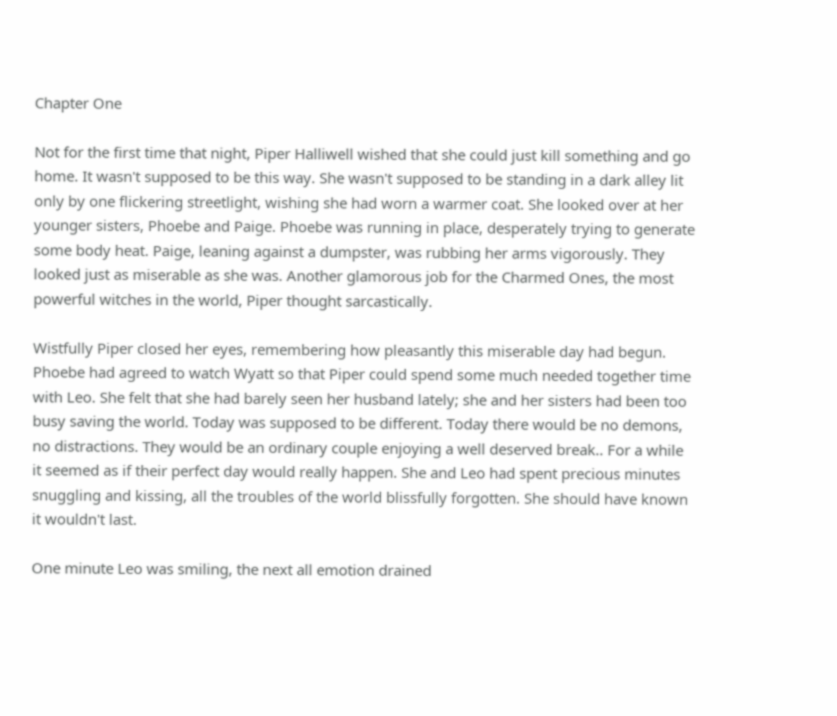Chapter One

Not for the first time that night, Piper Halliwell wished that she could just kill something and go home. It wasn't supposed to be this way. She wasn't supposed to be standing in a dark alley lit only by one flickering streetlight, wishing she had worn a warmer coat. She looked over at her younger sisters, Phoebe and Paige. Phoebe was running in place, desperately trying to generate some body heat. Paige, leaning against a dumpster, was rubbing her arms vigorously. They looked just as miserable as she was. Another glamorous job for the Charmed Ones, the most powerful witches in the world, Piper thought sarcastically.

Wistfully Piper closed her eyes, remembering how pleasantly this miserable day had begun. Phoebe had agreed to watch Wyatt so that Piper could spend some much needed together time with Leo. She felt that she had barely seen her husband lately; she and her sisters had been too busy saving the world. Today was supposed to be different. Today there would be no demons, no distractions. They would be an ordinary couple enjoying a well deserved break.. For a while it seemed as if their perfect day would really happen. She and Leo had spent precious minutes snuggling and kissing, all the troubles of the world blissfully forgotten. She should have known it wouldn't last.

One minute Leo was smiling, the next all emotion drained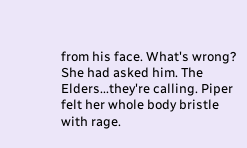from his face. What's wrong? She had asked him. The Elders...they're calling. Piper felt her whole body bristle with rage.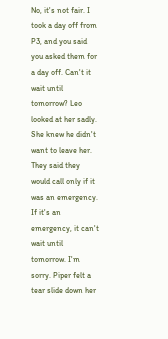No, it's not fair. I took a day off from P3, and you said you asked them for a day off. Can't it wait until tomorrow? Leo looked at her sadly. She knew he didn't want to leave her. They said they would call only if it was an emergency. If it's an emergency, it can't wait until tomorrow. I'm sorry. Piper felt a tear slide down her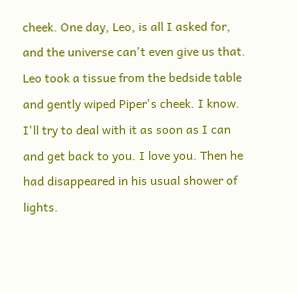cheek. One day, Leo, is all I asked for, and the universe can't even give us that. Leo took a tissue from the bedside table and gently wiped Piper's cheek. I know. I'll try to deal with it as soon as I can and get back to you. I love you. Then he had disappeared in his usual shower of lights.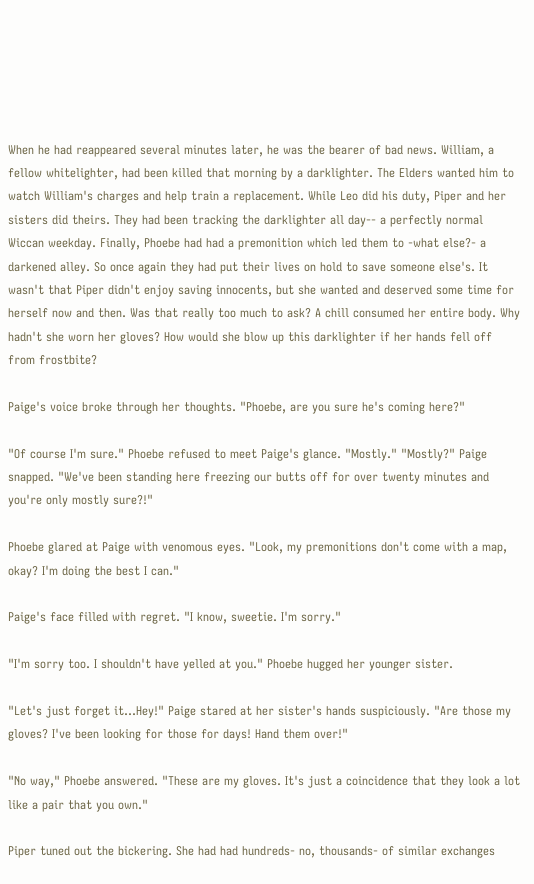When he had reappeared several minutes later, he was the bearer of bad news. William, a fellow whitelighter, had been killed that morning by a darklighter. The Elders wanted him to watch William's charges and help train a replacement. While Leo did his duty, Piper and her sisters did theirs. They had been tracking the darklighter all day-- a perfectly normal Wiccan weekday. Finally, Phoebe had had a premonition which led them to -what else?- a darkened alley. So once again they had put their lives on hold to save someone else's. It wasn't that Piper didn't enjoy saving innocents, but she wanted and deserved some time for herself now and then. Was that really too much to ask? A chill consumed her entire body. Why hadn't she worn her gloves? How would she blow up this darklighter if her hands fell off from frostbite?

Paige's voice broke through her thoughts. "Phoebe, are you sure he's coming here?"

"Of course I'm sure." Phoebe refused to meet Paige's glance. "Mostly." "Mostly?" Paige snapped. "We've been standing here freezing our butts off for over twenty minutes and you're only mostly sure?!"

Phoebe glared at Paige with venomous eyes. "Look, my premonitions don't come with a map, okay? I'm doing the best I can."

Paige's face filled with regret. "I know, sweetie. I'm sorry."

"I'm sorry too. I shouldn't have yelled at you." Phoebe hugged her younger sister.

"Let's just forget it...Hey!" Paige stared at her sister's hands suspiciously. "Are those my gloves? I've been looking for those for days! Hand them over!"

"No way," Phoebe answered. "These are my gloves. It's just a coincidence that they look a lot like a pair that you own."

Piper tuned out the bickering. She had had hundreds- no, thousands- of similar exchanges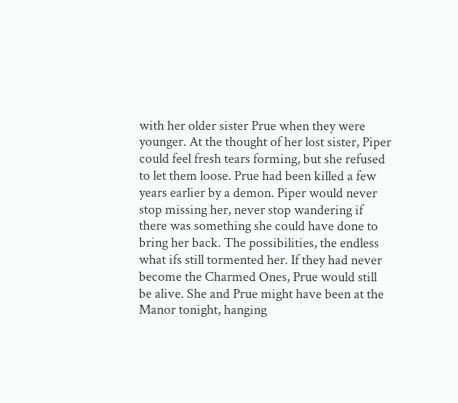with her older sister Prue when they were younger. At the thought of her lost sister, Piper could feel fresh tears forming, but she refused to let them loose. Prue had been killed a few years earlier by a demon. Piper would never stop missing her, never stop wandering if there was something she could have done to bring her back. The possibilities, the endless what ifs still tormented her. If they had never become the Charmed Ones, Prue would still be alive. She and Prue might have been at the Manor tonight, hanging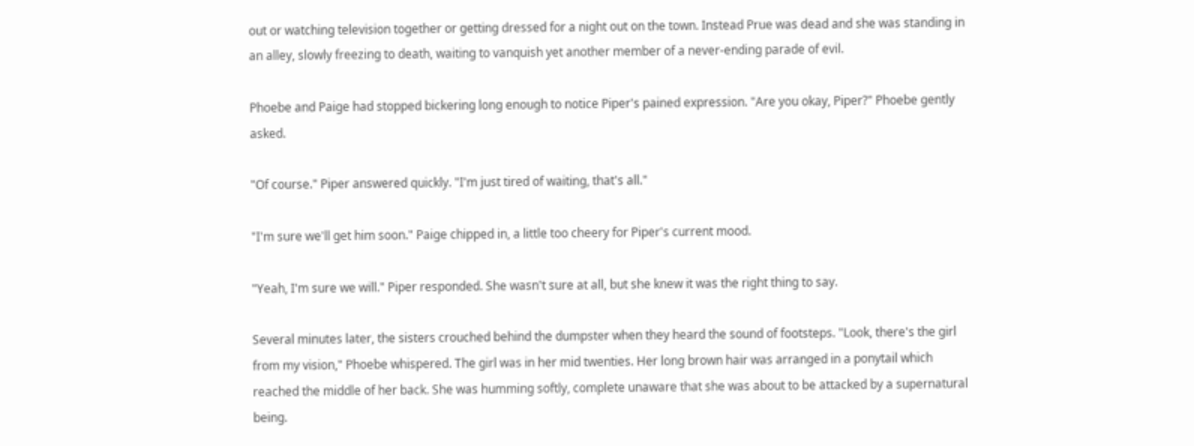out or watching television together or getting dressed for a night out on the town. Instead Prue was dead and she was standing in an alley, slowly freezing to death, waiting to vanquish yet another member of a never-ending parade of evil.

Phoebe and Paige had stopped bickering long enough to notice Piper's pained expression. "Are you okay, Piper?" Phoebe gently asked.

"Of course." Piper answered quickly. "I'm just tired of waiting, that's all."

"I'm sure we'll get him soon." Paige chipped in, a little too cheery for Piper's current mood.

"Yeah, I'm sure we will." Piper responded. She wasn't sure at all, but she knew it was the right thing to say.

Several minutes later, the sisters crouched behind the dumpster when they heard the sound of footsteps. "Look, there's the girl from my vision," Phoebe whispered. The girl was in her mid twenties. Her long brown hair was arranged in a ponytail which reached the middle of her back. She was humming softly, complete unaware that she was about to be attacked by a supernatural being.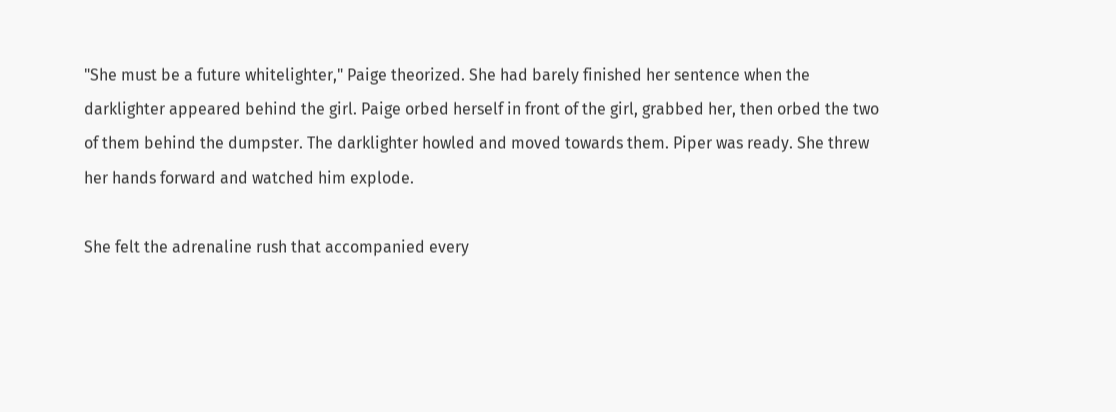"She must be a future whitelighter," Paige theorized. She had barely finished her sentence when the darklighter appeared behind the girl. Paige orbed herself in front of the girl, grabbed her, then orbed the two of them behind the dumpster. The darklighter howled and moved towards them. Piper was ready. She threw her hands forward and watched him explode.

She felt the adrenaline rush that accompanied every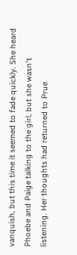vanquish, but this time it seemed to fade quickly. She heard Phoebe and Paige talking to the girl, but she wasn't listening. Her thoughts had returned to Prue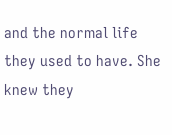and the normal life they used to have. She knew they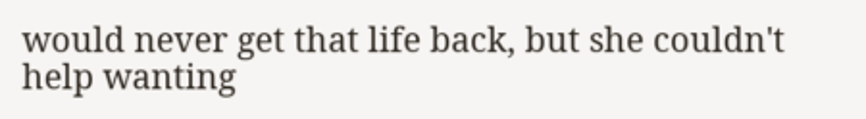would never get that life back, but she couldn't help wanting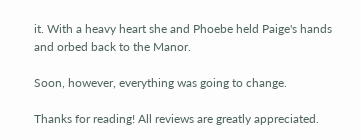it. With a heavy heart she and Phoebe held Paige's hands and orbed back to the Manor.

Soon, however, everything was going to change.

Thanks for reading! All reviews are greatly appreciated.